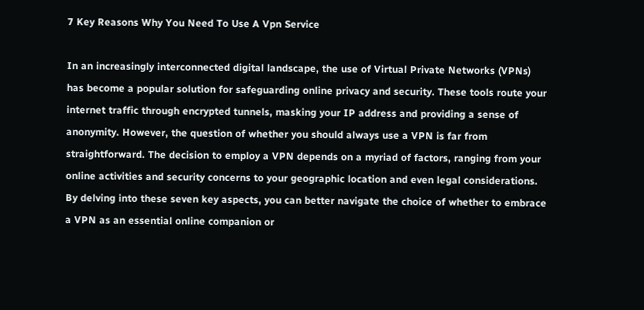7 Key Reasons Why You Need To Use A Vpn Service

In an increasingly interconnected digital landscape, the use of Virtual Private Networks (VPNs) has become a popular solution for safeguarding online privacy and security. These tools route your internet traffic through encrypted tunnels, masking your IP address and providing a sense of anonymity. However, the question of whether you should always use a VPN is far from straightforward. The decision to employ a VPN depends on a myriad of factors, ranging from your online activities and security concerns to your geographic location and even legal considerations. By delving into these seven key aspects, you can better navigate the choice of whether to embrace a VPN as an essential online companion or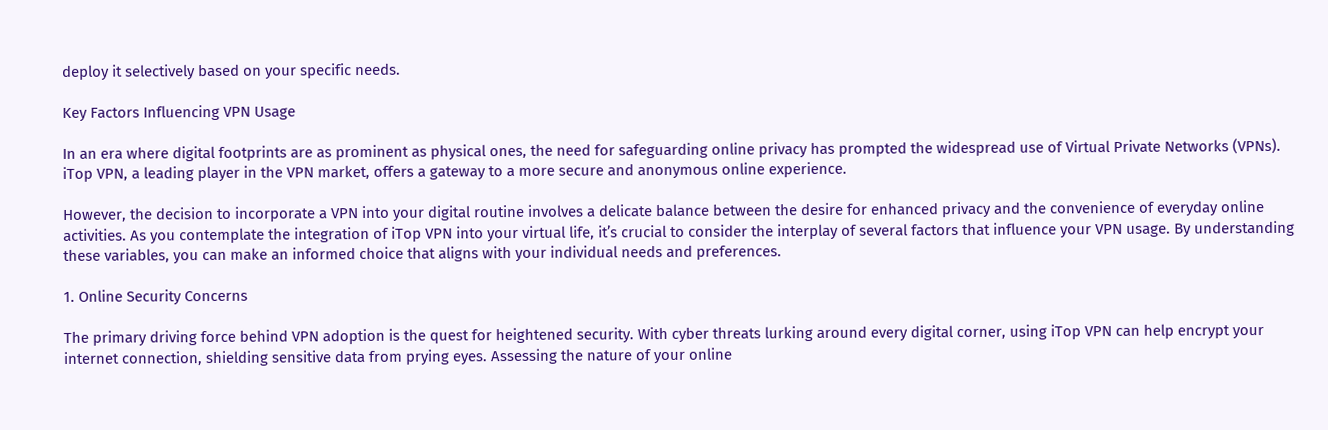deploy it selectively based on your specific needs.

Key Factors Influencing VPN Usage

In an era where digital footprints are as prominent as physical ones, the need for safeguarding online privacy has prompted the widespread use of Virtual Private Networks (VPNs). iTop VPN, a leading player in the VPN market, offers a gateway to a more secure and anonymous online experience.

However, the decision to incorporate a VPN into your digital routine involves a delicate balance between the desire for enhanced privacy and the convenience of everyday online activities. As you contemplate the integration of iTop VPN into your virtual life, it’s crucial to consider the interplay of several factors that influence your VPN usage. By understanding these variables, you can make an informed choice that aligns with your individual needs and preferences.

1. Online Security Concerns

The primary driving force behind VPN adoption is the quest for heightened security. With cyber threats lurking around every digital corner, using iTop VPN can help encrypt your internet connection, shielding sensitive data from prying eyes. Assessing the nature of your online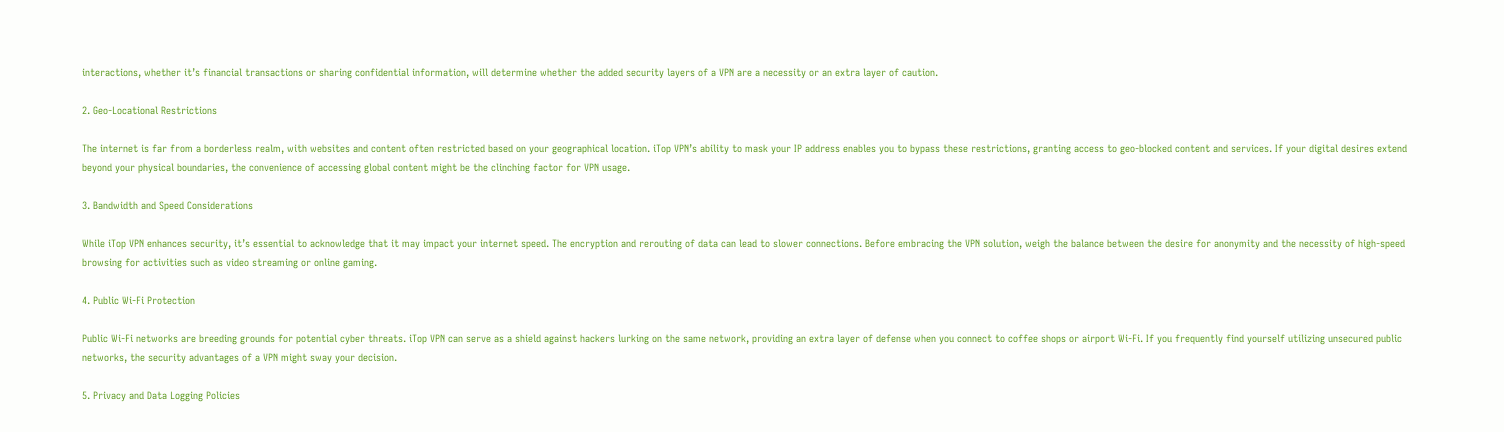interactions, whether it’s financial transactions or sharing confidential information, will determine whether the added security layers of a VPN are a necessity or an extra layer of caution.

2. Geo-Locational Restrictions

The internet is far from a borderless realm, with websites and content often restricted based on your geographical location. iTop VPN’s ability to mask your IP address enables you to bypass these restrictions, granting access to geo-blocked content and services. If your digital desires extend beyond your physical boundaries, the convenience of accessing global content might be the clinching factor for VPN usage.

3. Bandwidth and Speed Considerations

While iTop VPN enhances security, it’s essential to acknowledge that it may impact your internet speed. The encryption and rerouting of data can lead to slower connections. Before embracing the VPN solution, weigh the balance between the desire for anonymity and the necessity of high-speed browsing for activities such as video streaming or online gaming.

4. Public Wi-Fi Protection

Public Wi-Fi networks are breeding grounds for potential cyber threats. iTop VPN can serve as a shield against hackers lurking on the same network, providing an extra layer of defense when you connect to coffee shops or airport Wi-Fi. If you frequently find yourself utilizing unsecured public networks, the security advantages of a VPN might sway your decision.

5. Privacy and Data Logging Policies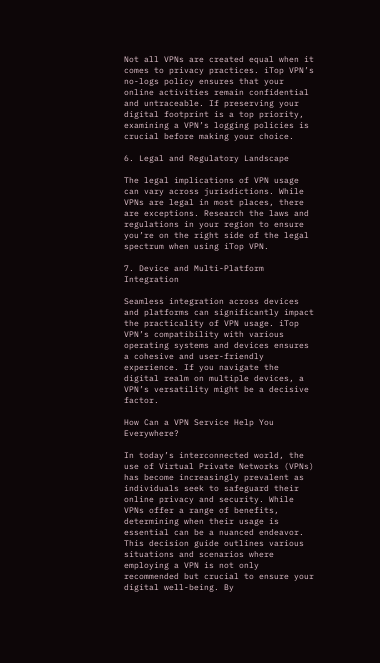Not all VPNs are created equal when it comes to privacy practices. iTop VPN’s no-logs policy ensures that your online activities remain confidential and untraceable. If preserving your digital footprint is a top priority, examining a VPN’s logging policies is crucial before making your choice.

6. Legal and Regulatory Landscape

The legal implications of VPN usage can vary across jurisdictions. While VPNs are legal in most places, there are exceptions. Research the laws and regulations in your region to ensure you’re on the right side of the legal spectrum when using iTop VPN.

7. Device and Multi-Platform Integration

Seamless integration across devices and platforms can significantly impact the practicality of VPN usage. iTop VPN’s compatibility with various operating systems and devices ensures a cohesive and user-friendly experience. If you navigate the digital realm on multiple devices, a VPN’s versatility might be a decisive factor.

How Can a VPN Service Help You Everywhere?

In today’s interconnected world, the use of Virtual Private Networks (VPNs) has become increasingly prevalent as individuals seek to safeguard their online privacy and security. While VPNs offer a range of benefits, determining when their usage is essential can be a nuanced endeavor. This decision guide outlines various situations and scenarios where employing a VPN is not only recommended but crucial to ensure your digital well-being. By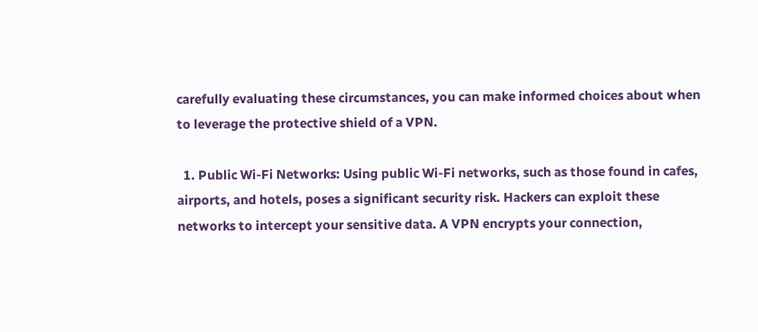carefully evaluating these circumstances, you can make informed choices about when to leverage the protective shield of a VPN.

  1. Public Wi-Fi Networks: Using public Wi-Fi networks, such as those found in cafes, airports, and hotels, poses a significant security risk. Hackers can exploit these networks to intercept your sensitive data. A VPN encrypts your connection,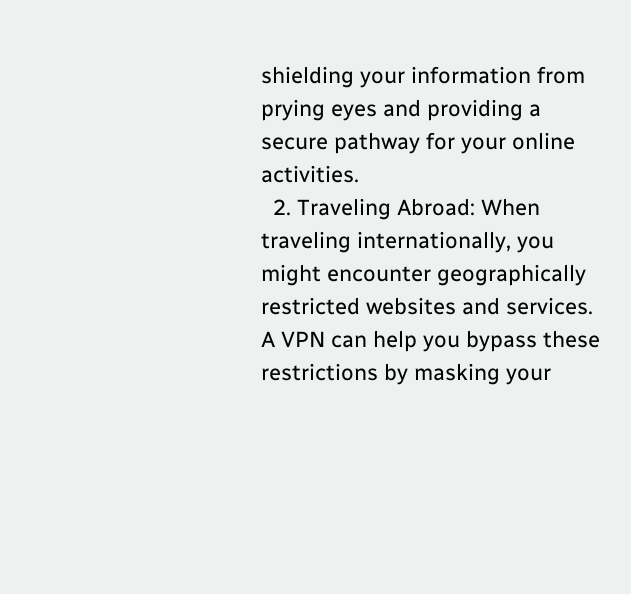shielding your information from prying eyes and providing a secure pathway for your online activities.
  2. Traveling Abroad: When traveling internationally, you might encounter geographically restricted websites and services. A VPN can help you bypass these restrictions by masking your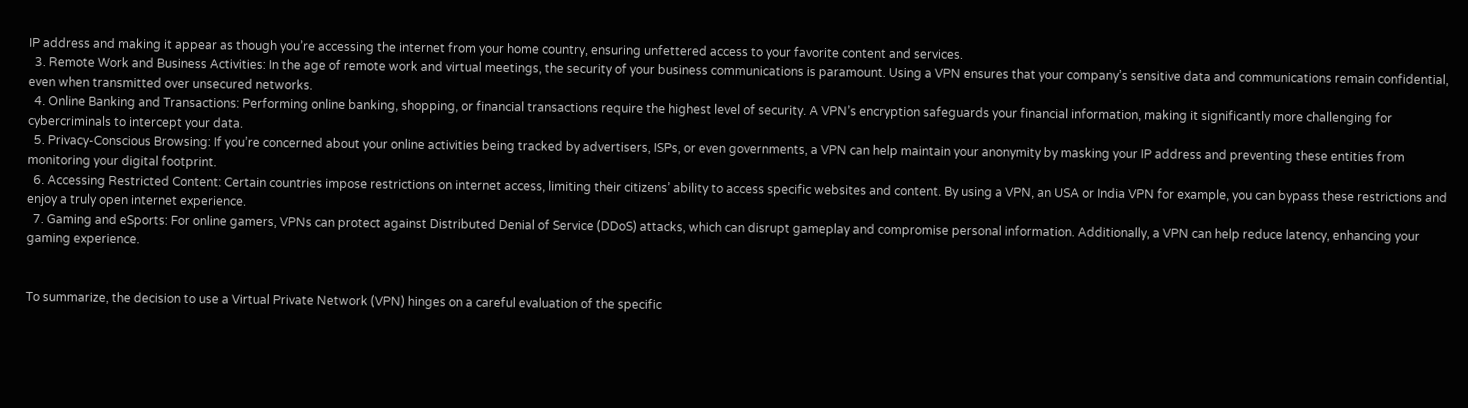IP address and making it appear as though you’re accessing the internet from your home country, ensuring unfettered access to your favorite content and services.
  3. Remote Work and Business Activities: In the age of remote work and virtual meetings, the security of your business communications is paramount. Using a VPN ensures that your company’s sensitive data and communications remain confidential, even when transmitted over unsecured networks.
  4. Online Banking and Transactions: Performing online banking, shopping, or financial transactions require the highest level of security. A VPN’s encryption safeguards your financial information, making it significantly more challenging for cybercriminals to intercept your data.
  5. Privacy-Conscious Browsing: If you’re concerned about your online activities being tracked by advertisers, ISPs, or even governments, a VPN can help maintain your anonymity by masking your IP address and preventing these entities from monitoring your digital footprint.
  6. Accessing Restricted Content: Certain countries impose restrictions on internet access, limiting their citizens’ ability to access specific websites and content. By using a VPN, an USA or India VPN for example, you can bypass these restrictions and enjoy a truly open internet experience.
  7. Gaming and eSports: For online gamers, VPNs can protect against Distributed Denial of Service (DDoS) attacks, which can disrupt gameplay and compromise personal information. Additionally, a VPN can help reduce latency, enhancing your gaming experience.


To summarize, the decision to use a Virtual Private Network (VPN) hinges on a careful evaluation of the specific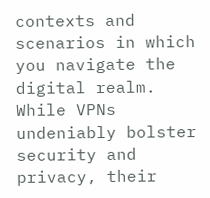contexts and scenarios in which you navigate the digital realm. While VPNs undeniably bolster security and privacy, their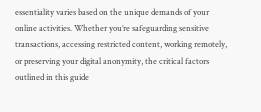essentiality varies based on the unique demands of your online activities. Whether you’re safeguarding sensitive transactions, accessing restricted content, working remotely, or preserving your digital anonymity, the critical factors outlined in this guide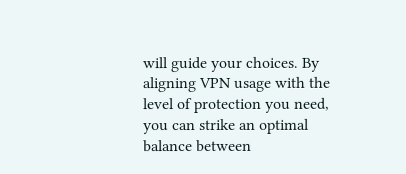will guide your choices. By aligning VPN usage with the level of protection you need, you can strike an optimal balance between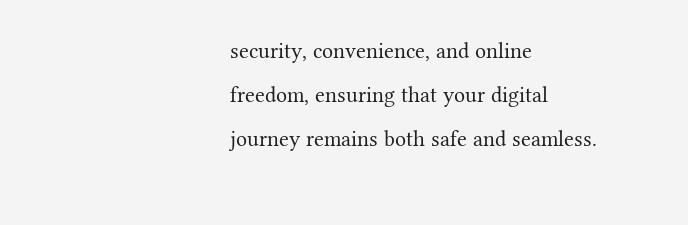security, convenience, and online freedom, ensuring that your digital journey remains both safe and seamless.